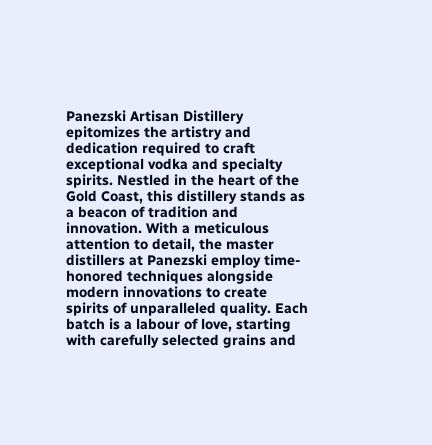Panezski Artisan Distillery epitomizes the artistry and dedication required to craft exceptional vodka and specialty spirits. Nestled in the heart of the Gold Coast, this distillery stands as a beacon of tradition and innovation. With a meticulous attention to detail, the master distillers at Panezski employ time-honored techniques alongside modern innovations to create spirits of unparalleled quality. Each batch is a labour of love, starting with carefully selected grains and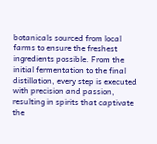botanicals sourced from local farms to ensure the freshest ingredients possible. From the initial fermentation to the final distillation, every step is executed with precision and passion, resulting in spirits that captivate the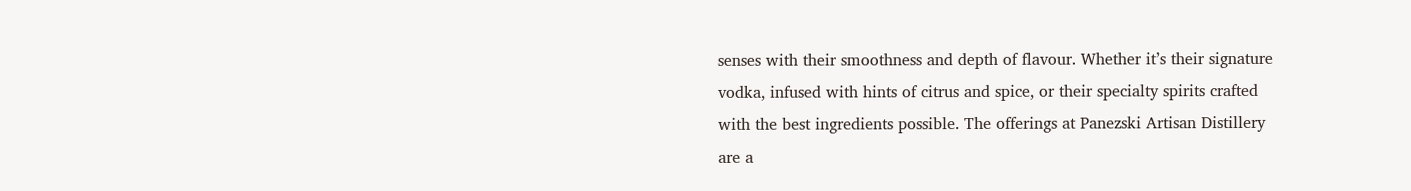senses with their smoothness and depth of flavour. Whether it’s their signature vodka, infused with hints of citrus and spice, or their specialty spirits crafted with the best ingredients possible. The offerings at Panezski Artisan Distillery are a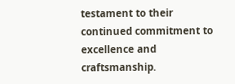testament to their continued commitment to excellence and craftsmanship.